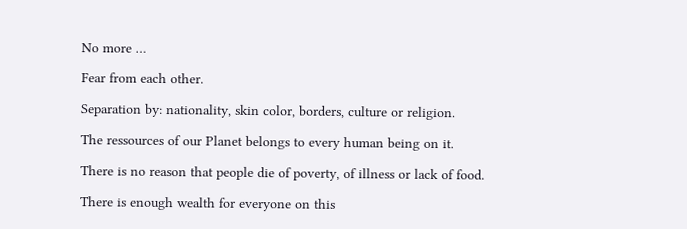No more …

Fear from each other.

Separation by: nationality, skin color, borders, culture or religion.

The ressources of our Planet belongs to every human being on it.

There is no reason that people die of poverty, of illness or lack of food.

There is enough wealth for everyone on this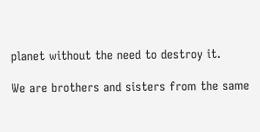planet without the need to destroy it.

We are brothers and sisters from the same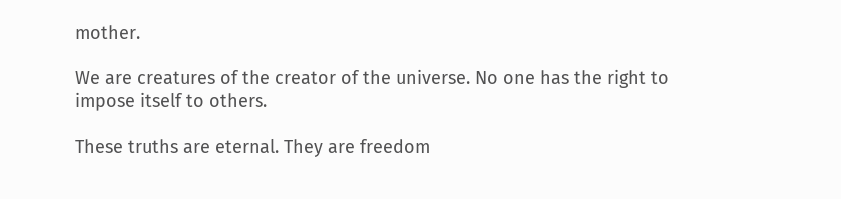mother.

We are creatures of the creator of the universe. No one has the right to impose itself to others.

These truths are eternal. They are freedom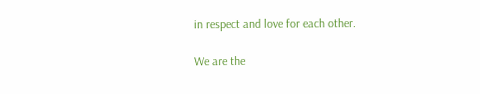in respect and love for each other.

We are the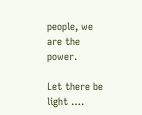people, we are the power.

Let there be light ….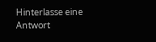Hinterlasse eine Antwort